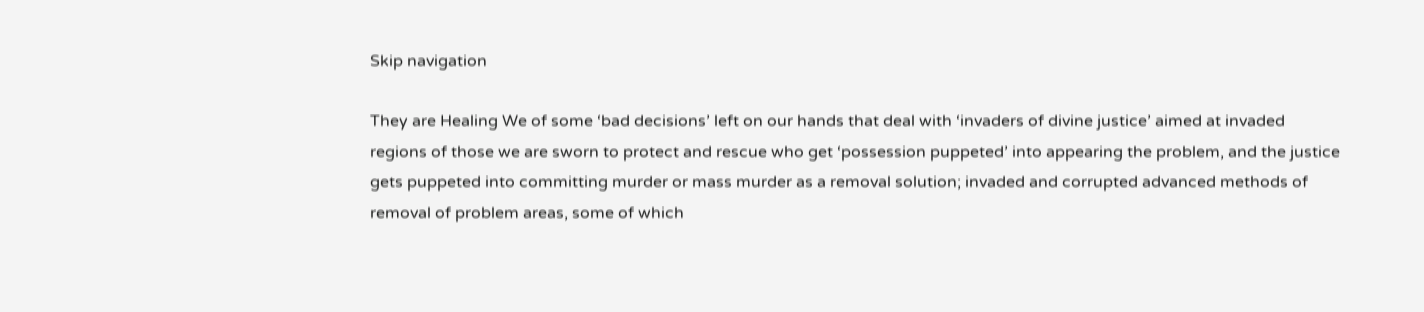Skip navigation

They are Healing We of some ‘bad decisions’ left on our hands that deal with ‘invaders of divine justice’ aimed at invaded regions of those we are sworn to protect and rescue who get ‘possession puppeted’ into appearing the problem, and the justice gets puppeted into committing murder or mass murder as a removal solution; invaded and corrupted advanced methods of removal of problem areas, some of which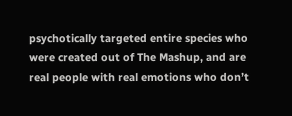psychotically targeted entire species who were created out of The Mashup, and are real people with real emotions who don’t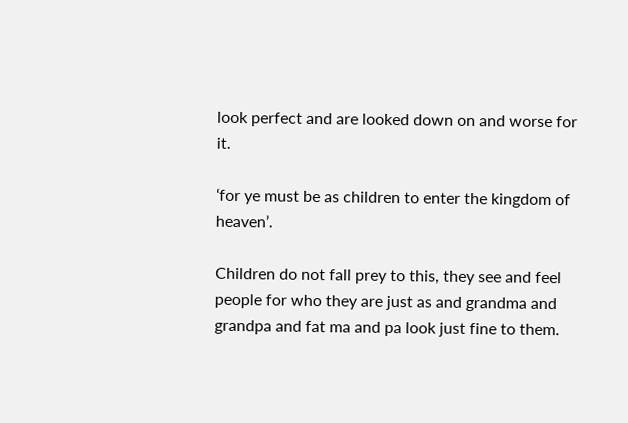look perfect and are looked down on and worse for it.

‘for ye must be as children to enter the kingdom of heaven’.

Children do not fall prey to this, they see and feel people for who they are just as and grandma and grandpa and fat ma and pa look just fine to them.